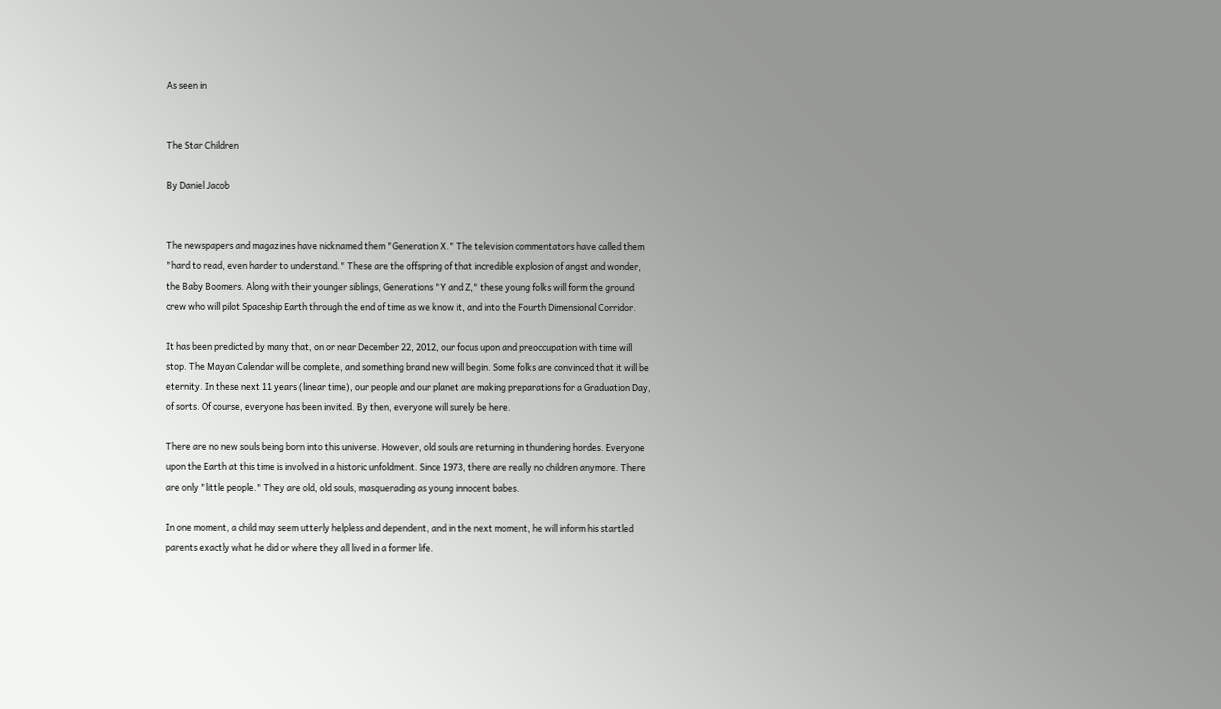As seen in


The Star Children

By Daniel Jacob


The newspapers and magazines have nicknamed them "Generation X." The television commentators have called them "hard to read, even harder to understand." These are the offspring of that incredible explosion of angst and wonder, the Baby Boomers. Along with their younger siblings, Generations "Y and Z," these young folks will form the ground crew who will pilot Spaceship Earth through the end of time as we know it, and into the Fourth Dimensional Corridor.

It has been predicted by many that, on or near December 22, 2012, our focus upon and preoccupation with time will stop. The Mayan Calendar will be complete, and something brand new will begin. Some folks are convinced that it will be eternity. In these next 11 years (linear time), our people and our planet are making preparations for a Graduation Day, of sorts. Of course, everyone has been invited. By then, everyone will surely be here.

There are no new souls being born into this universe. However, old souls are returning in thundering hordes. Everyone upon the Earth at this time is involved in a historic unfoldment. Since 1973, there are really no children anymore. There are only "little people." They are old, old souls, masquerading as young innocent babes.

In one moment, a child may seem utterly helpless and dependent, and in the next moment, he will inform his startled parents exactly what he did or where they all lived in a former life.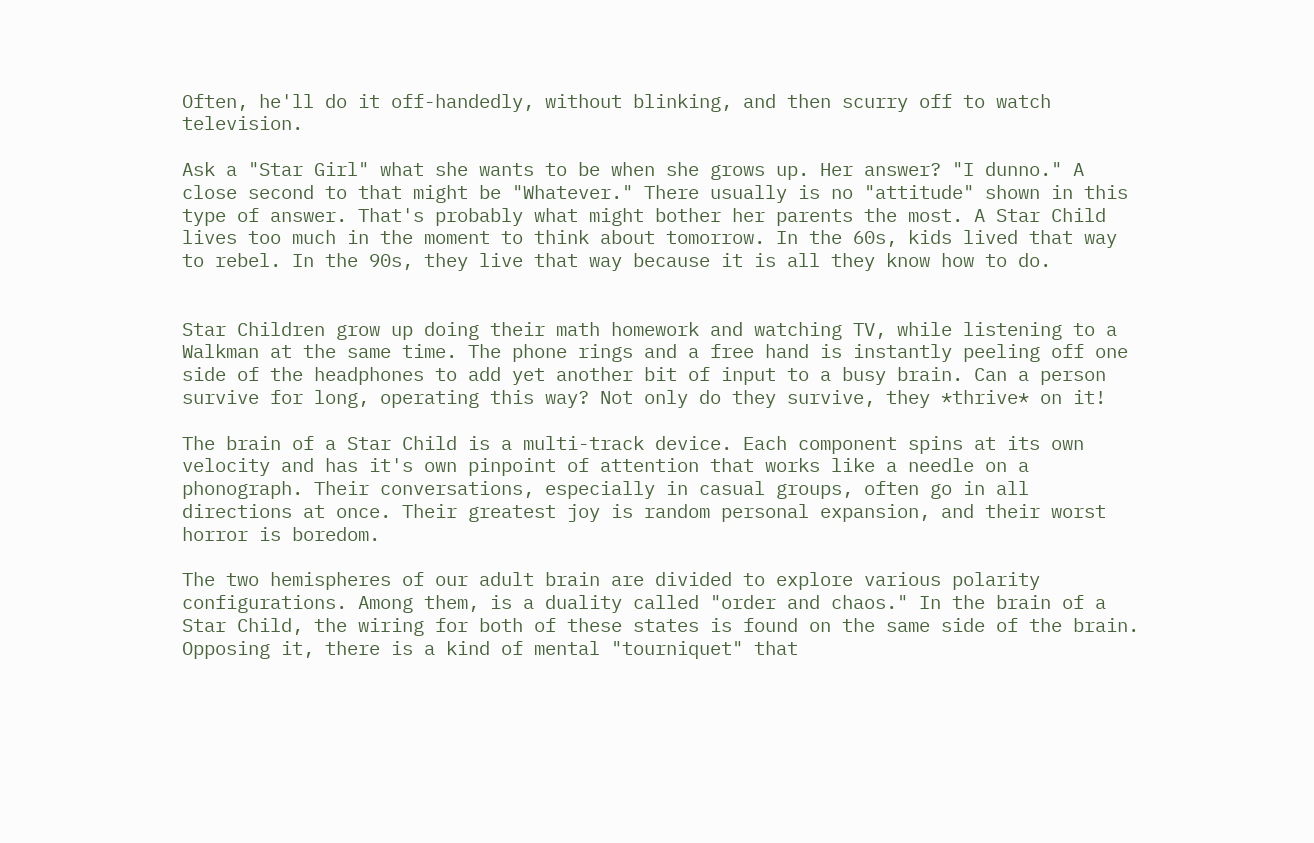Often, he'll do it off-handedly, without blinking, and then scurry off to watch television.

Ask a "Star Girl" what she wants to be when she grows up. Her answer? "I dunno." A close second to that might be "Whatever." There usually is no "attitude" shown in this type of answer. That's probably what might bother her parents the most. A Star Child lives too much in the moment to think about tomorrow. In the 60s, kids lived that way to rebel. In the 90s, they live that way because it is all they know how to do.


Star Children grow up doing their math homework and watching TV, while listening to a Walkman at the same time. The phone rings and a free hand is instantly peeling off one side of the headphones to add yet another bit of input to a busy brain. Can a person survive for long, operating this way? Not only do they survive, they *thrive* on it!

The brain of a Star Child is a multi-track device. Each component spins at its own velocity and has it's own pinpoint of attention that works like a needle on a phonograph. Their conversations, especially in casual groups, often go in all directions at once. Their greatest joy is random personal expansion, and their worst horror is boredom.

The two hemispheres of our adult brain are divided to explore various polarity configurations. Among them, is a duality called "order and chaos." In the brain of a Star Child, the wiring for both of these states is found on the same side of the brain. Opposing it, there is a kind of mental "tourniquet" that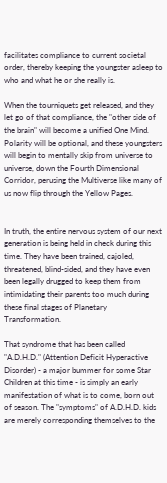facilitates compliance to current societal order, thereby keeping the youngster asleep to who and what he or she really is.

When the tourniquets get released, and they let go of that compliance, the "other side of the brain" will become a unified One Mind. Polarity will be optional, and these youngsters will begin to mentally skip from universe to universe, down the Fourth Dimensional Corridor, perusing the Multiverse like many of us now flip through the Yellow Pages.


In truth, the entire nervous system of our next generation is being held in check during this time. They have been trained, cajoled, threatened, blind-sided, and they have even been legally drugged to keep them from intimidating their parents too much during these final stages of Planetary Transformation.

That syndrome that has been called "A.D.H.D." (Attention Deficit Hyperactive Disorder) - a major bummer for some Star Children at this time - is simply an early manifestation of what is to come, born out of season. The "symptoms" of A.D.H.D. kids are merely corresponding themselves to the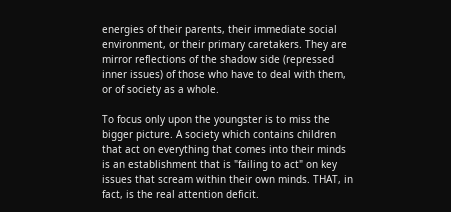energies of their parents, their immediate social environment, or their primary caretakers. They are mirror reflections of the shadow side (repressed inner issues) of those who have to deal with them, or of society as a whole.

To focus only upon the youngster is to miss the bigger picture. A society which contains children that act on everything that comes into their minds is an establishment that is "failing to act" on key issues that scream within their own minds. THAT, in fact, is the real attention deficit.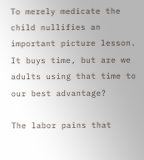To merely medicate the child nullifies an important picture lesson. It buys time, but are we adults using that time to our best advantage?

The labor pains that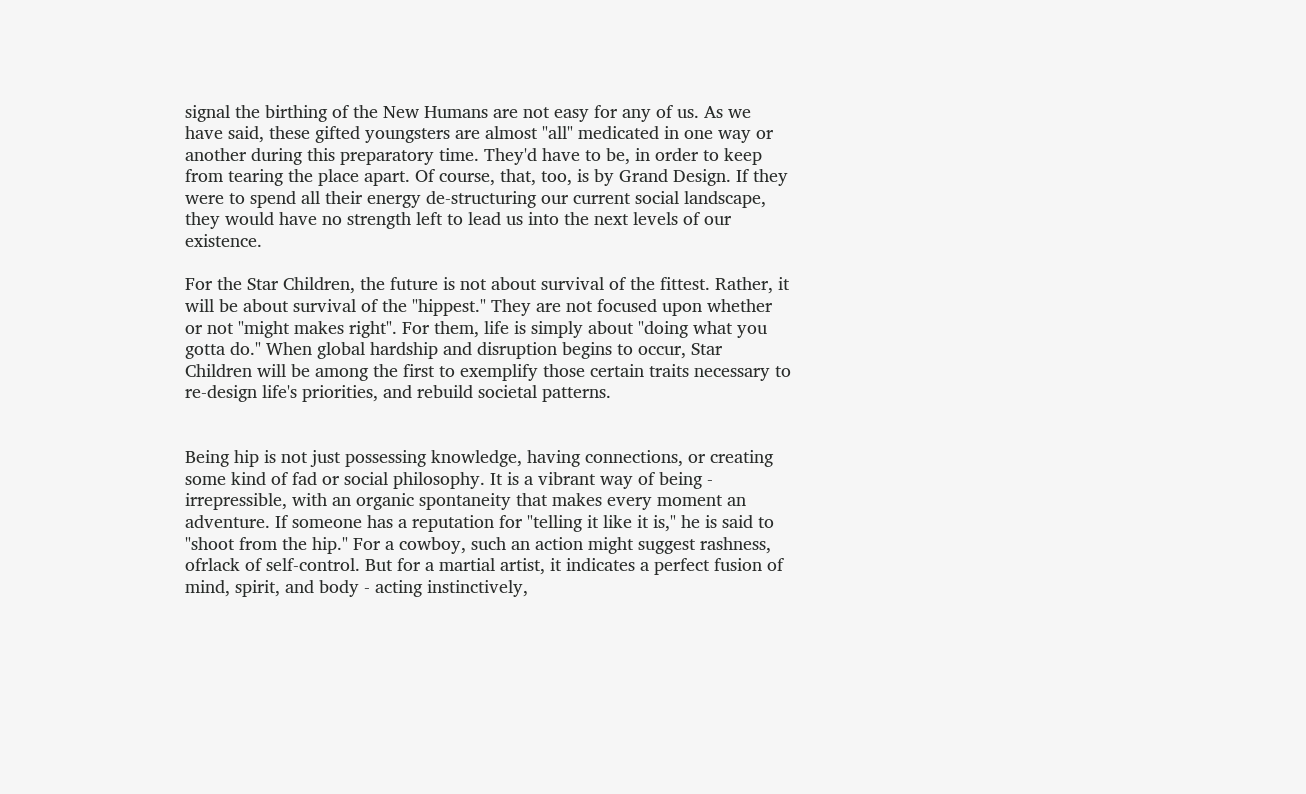signal the birthing of the New Humans are not easy for any of us. As we have said, these gifted youngsters are almost "all" medicated in one way or another during this preparatory time. They'd have to be, in order to keep from tearing the place apart. Of course, that, too, is by Grand Design. If they were to spend all their energy de-structuring our current social landscape, they would have no strength left to lead us into the next levels of our existence.

For the Star Children, the future is not about survival of the fittest. Rather, it will be about survival of the "hippest." They are not focused upon whether or not "might makes right". For them, life is simply about "doing what you gotta do." When global hardship and disruption begins to occur, Star Children will be among the first to exemplify those certain traits necessary to re-design life's priorities, and rebuild societal patterns.


Being hip is not just possessing knowledge, having connections, or creating some kind of fad or social philosophy. It is a vibrant way of being - irrepressible, with an organic spontaneity that makes every moment an adventure. If someone has a reputation for "telling it like it is," he is said to "shoot from the hip." For a cowboy, such an action might suggest rashness, ofrlack of self-control. But for a martial artist, it indicates a perfect fusion of mind, spirit, and body - acting instinctively,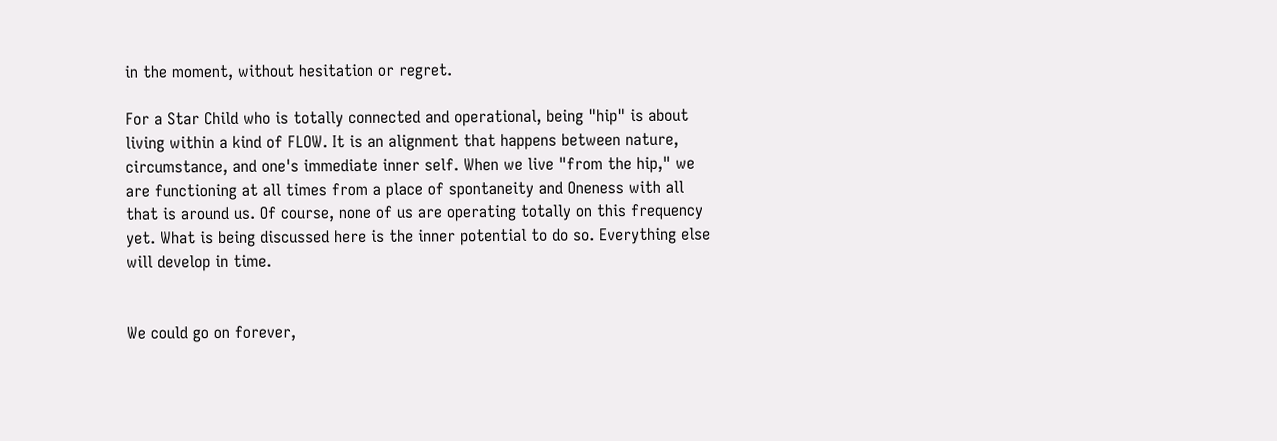in the moment, without hesitation or regret.

For a Star Child who is totally connected and operational, being "hip" is about living within a kind of FLOW. It is an alignment that happens between nature, circumstance, and one's immediate inner self. When we live "from the hip," we are functioning at all times from a place of spontaneity and Oneness with all that is around us. Of course, none of us are operating totally on this frequency yet. What is being discussed here is the inner potential to do so. Everything else will develop in time.


We could go on forever,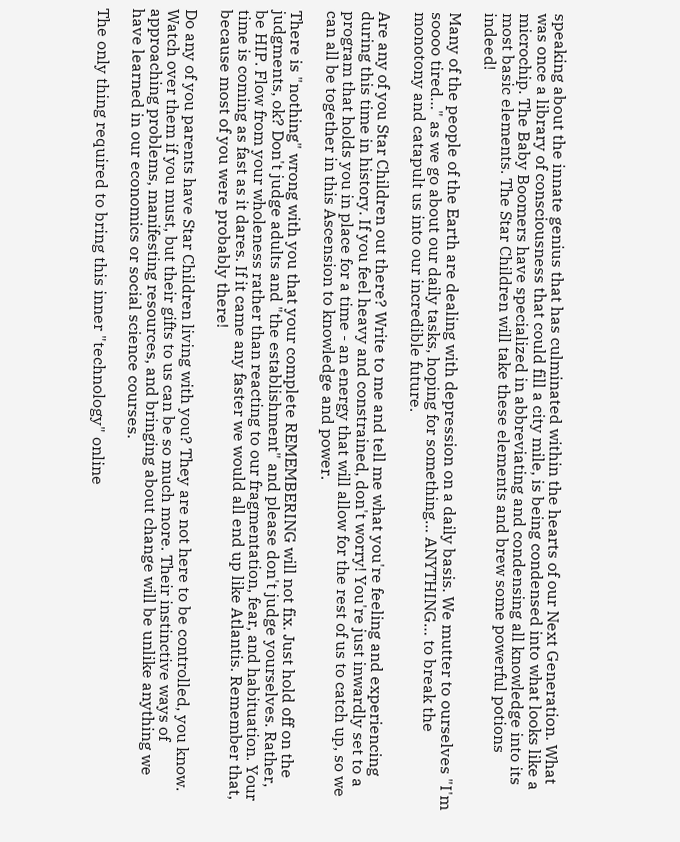speaking about the innate genius that has culminated within the hearts of our Next Generation. What was once a library of consciousness that could fill a city mile, is being condensed into what looks like a microchip. The Baby Boomers have specialized in abbreviating and condensing all knowledge into its most basic elements. The Star Children will take these elements and brew some powerful potions indeed!

Many of the people of the Earth are dealing with depression on a daily basis. We mutter to ourselves "I'm soooo tired…" as we go about our daily tasks, hoping for something… ANYTHING… to break the monotony and catapult us into our incredible future.

Are any of you Star Children out there? Write to me and tell me what you're feeling and experiencing during this time in history. If you feel heavy and constrained, don't worry! You're just inwardly set to a program that holds you in place for a time - an energy that will allow for the rest of us to catch up, so we can all be together in this Ascension to knowledge and power.

There is "nothing" wrong with you that your complete REMEMBERING will not fix. Just hold off on the judgments, ok? Don't judge adults and "the establishment" and please don't judge yourselves. Rather, be HIP. Flow from your wholeness rather than reacting to our fragmentation, fear, and habituation. Your time is coming as fast as it dares. If it came any faster we would all end up like Atlantis. Remember that, because most of you were probably there!

Do any of you parents have Star Children living with you? They are not here to be controlled, you know. Watch over them if you must, but their gifts to us can be so much more. Their instinctive ways of approaching problems, manifesting resources, and bringing about change will be unlike anything we have learned in our economics or social science courses.

The only thing required to bring this inner "technology" online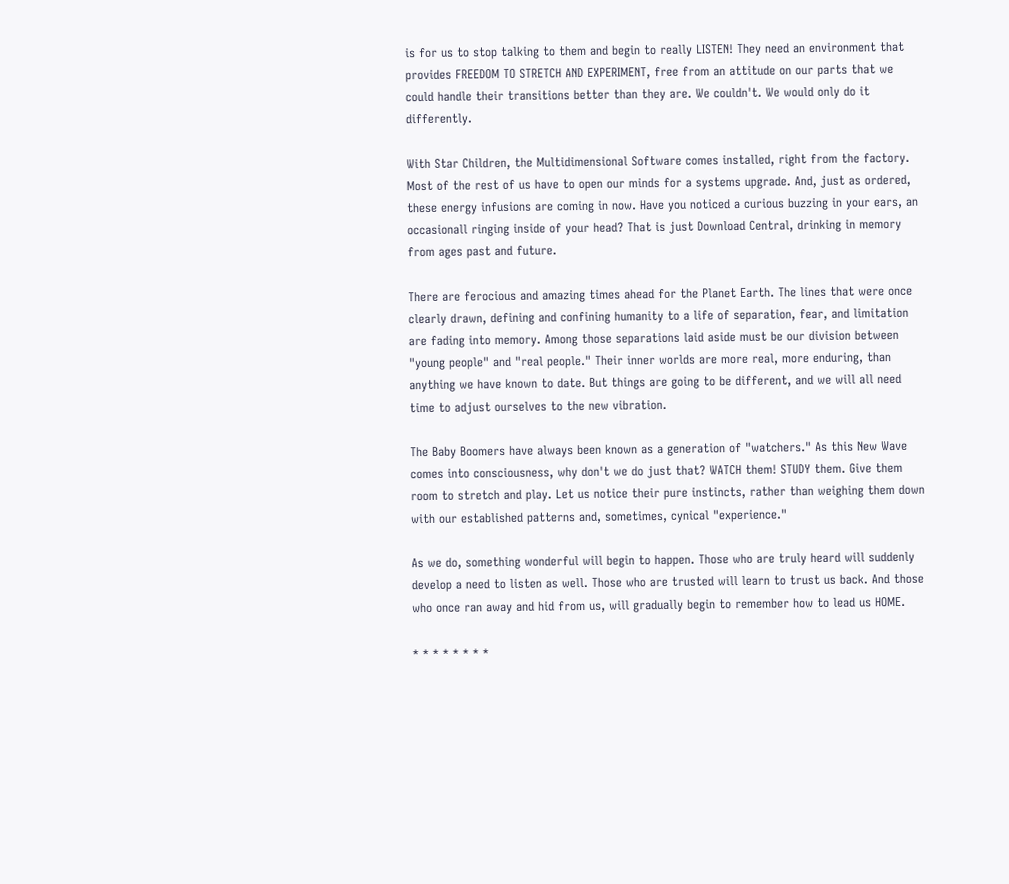is for us to stop talking to them and begin to really LISTEN! They need an environment that provides FREEDOM TO STRETCH AND EXPERIMENT, free from an attitude on our parts that we could handle their transitions better than they are. We couldn't. We would only do it differently.

With Star Children, the Multidimensional Software comes installed, right from the factory. Most of the rest of us have to open our minds for a systems upgrade. And, just as ordered, these energy infusions are coming in now. Have you noticed a curious buzzing in your ears, an occasionall ringing inside of your head? That is just Download Central, drinking in memory from ages past and future.

There are ferocious and amazing times ahead for the Planet Earth. The lines that were once clearly drawn, defining and confining humanity to a life of separation, fear, and limitation are fading into memory. Among those separations laid aside must be our division between "young people" and "real people." Their inner worlds are more real, more enduring, than anything we have known to date. But things are going to be different, and we will all need time to adjust ourselves to the new vibration.

The Baby Boomers have always been known as a generation of "watchers." As this New Wave comes into consciousness, why don't we do just that? WATCH them! STUDY them. Give them room to stretch and play. Let us notice their pure instincts, rather than weighing them down with our established patterns and, sometimes, cynical "experience."

As we do, something wonderful will begin to happen. Those who are truly heard will suddenly develop a need to listen as well. Those who are trusted will learn to trust us back. And those who once ran away and hid from us, will gradually begin to remember how to lead us HOME.

* * * * * * * *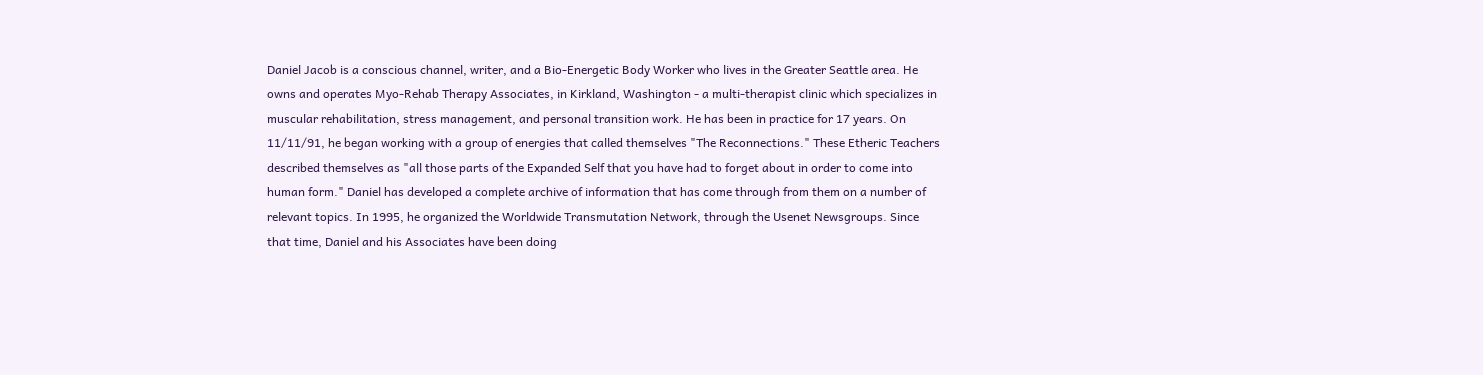Daniel Jacob is a conscious channel, writer, and a Bio-Energetic Body Worker who lives in the Greater Seattle area. He owns and operates Myo-Rehab Therapy Associates, in Kirkland, Washington - a multi-therapist clinic which specializes in muscular rehabilitation, stress management, and personal transition work. He has been in practice for 17 years. On 11/11/91, he began working with a group of energies that called themselves "The Reconnections." These Etheric Teachers described themselves as "all those parts of the Expanded Self that you have had to forget about in order to come into human form." Daniel has developed a complete archive of information that has come through from them on a number of relevant topics. In 1995, he organized the Worldwide Transmutation Network, through the Usenet Newsgroups. Since that time, Daniel and his Associates have been doing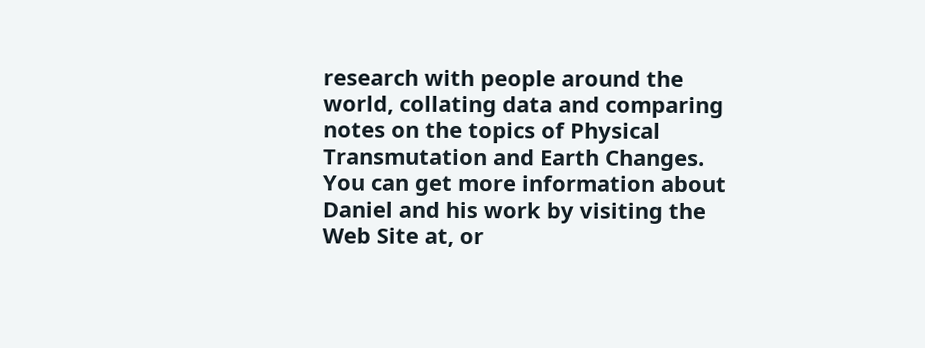research with people around the world, collating data and comparing notes on the topics of Physical Transmutation and Earth Changes. You can get more information about Daniel and his work by visiting the Web Site at, or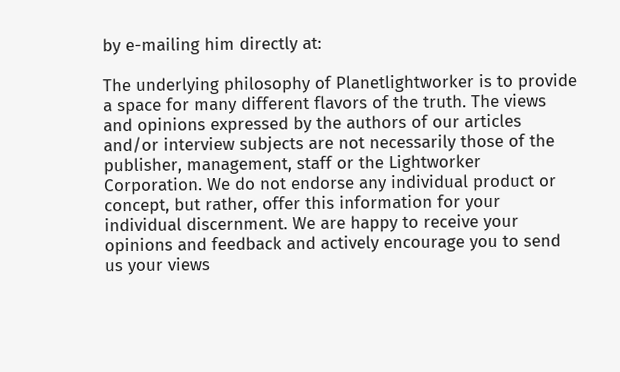by e-mailing him directly at:

The underlying philosophy of Planetlightworker is to provide a space for many different flavors of the truth. The views and opinions expressed by the authors of our articles and/or interview subjects are not necessarily those of the publisher, management, staff or the Lightworker Corporation. We do not endorse any individual product or concept, but rather, offer this information for your individual discernment. We are happy to receive your opinions and feedback and actively encourage you to send us your views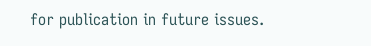for publication in future issues.